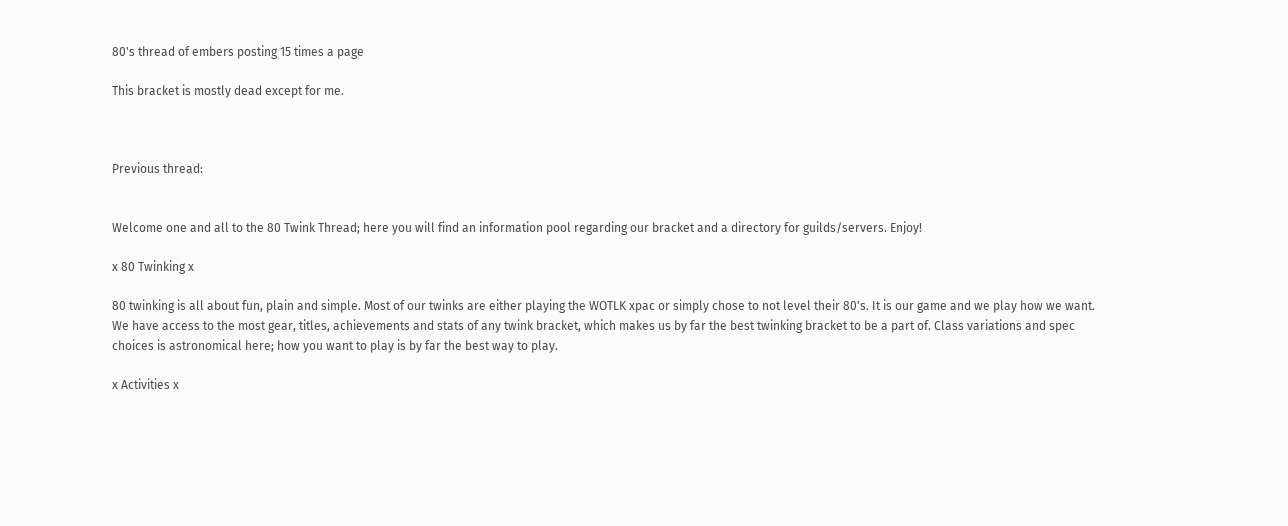80's thread of embers posting 15 times a page

This bracket is mostly dead except for me.



Previous thread:


Welcome one and all to the 80 Twink Thread; here you will find an information pool regarding our bracket and a directory for guilds/servers. Enjoy!

x 80 Twinking x

80 twinking is all about fun, plain and simple. Most of our twinks are either playing the WOTLK xpac or simply chose to not level their 80's. It is our game and we play how we want. We have access to the most gear, titles, achievements and stats of any twink bracket, which makes us by far the best twinking bracket to be a part of. Class variations and spec choices is astronomical here; how you want to play is by far the best way to play.

x Activities x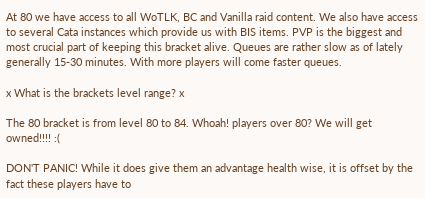At 80 we have access to all WoTLK, BC and Vanilla raid content. We also have access to several Cata instances which provide us with BIS items. PVP is the biggest and most crucial part of keeping this bracket alive. Queues are rather slow as of lately generally 15-30 minutes. With more players will come faster queues.

x What is the brackets level range? x

The 80 bracket is from level 80 to 84. Whoah! players over 80? We will get owned!!!! :(

DON'T PANIC! While it does give them an advantage health wise, it is offset by the fact these players have to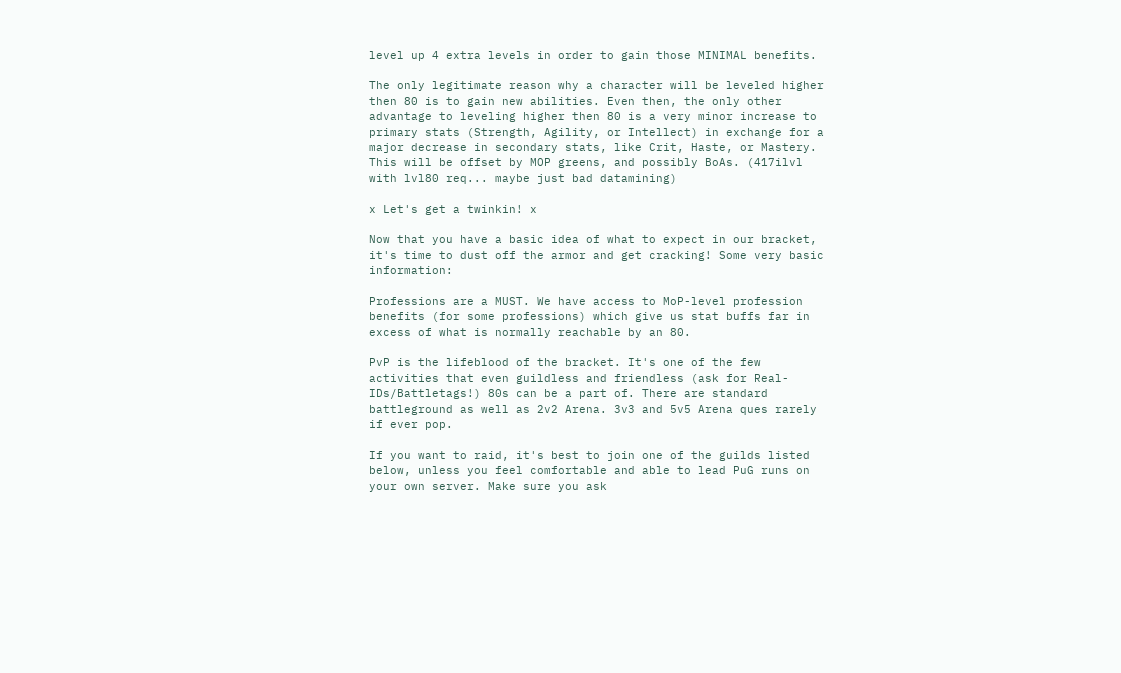level up 4 extra levels in order to gain those MINIMAL benefits.

The only legitimate reason why a character will be leveled higher then 80 is to gain new abilities. Even then, the only other advantage to leveling higher then 80 is a very minor increase to primary stats (Strength, Agility, or Intellect) in exchange for a major decrease in secondary stats, like Crit, Haste, or Mastery. This will be offset by MOP greens, and possibly BoAs. (417ilvl with lvl80 req... maybe just bad datamining)

x Let's get a twinkin! x

Now that you have a basic idea of what to expect in our bracket, it's time to dust off the armor and get cracking! Some very basic information:

Professions are a MUST. We have access to MoP-level profession benefits (for some professions) which give us stat buffs far in excess of what is normally reachable by an 80.

PvP is the lifeblood of the bracket. It's one of the few activities that even guildless and friendless (ask for Real-IDs/Battletags!) 80s can be a part of. There are standard battleground as well as 2v2 Arena. 3v3 and 5v5 Arena ques rarely if ever pop.

If you want to raid, it's best to join one of the guilds listed below, unless you feel comfortable and able to lead PuG runs on your own server. Make sure you ask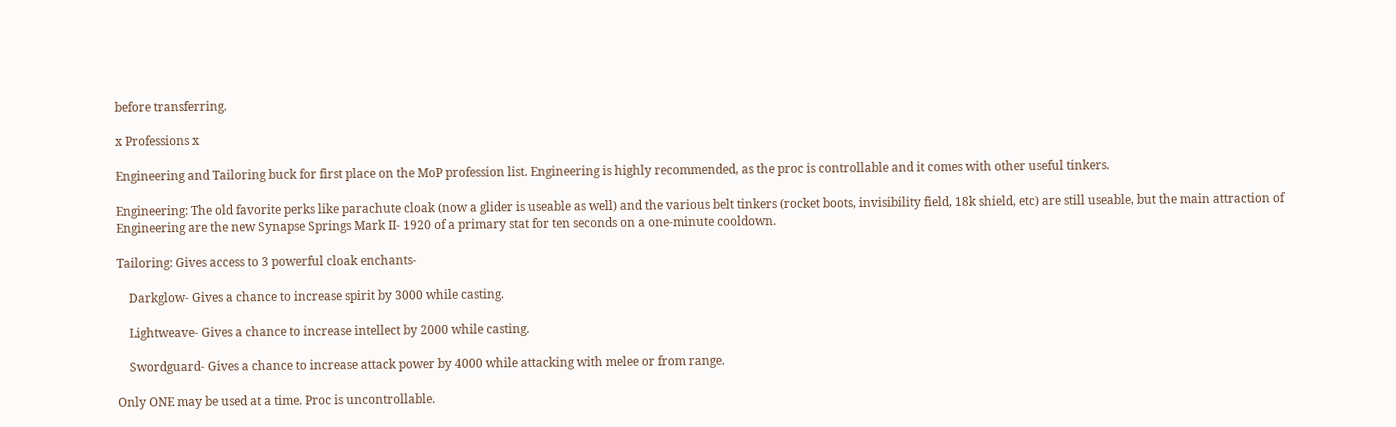before transferring.

x Professions x

Engineering and Tailoring buck for first place on the MoP profession list. Engineering is highly recommended, as the proc is controllable and it comes with other useful tinkers.

Engineering: The old favorite perks like parachute cloak (now a glider is useable as well) and the various belt tinkers (rocket boots, invisibility field, 18k shield, etc) are still useable, but the main attraction of Engineering are the new Synapse Springs Mark II- 1920 of a primary stat for ten seconds on a one-minute cooldown.

Tailoring: Gives access to 3 powerful cloak enchants-

    Darkglow- Gives a chance to increase spirit by 3000 while casting.

    Lightweave- Gives a chance to increase intellect by 2000 while casting.

    Swordguard- Gives a chance to increase attack power by 4000 while attacking with melee or from range.

Only ONE may be used at a time. Proc is uncontrollable.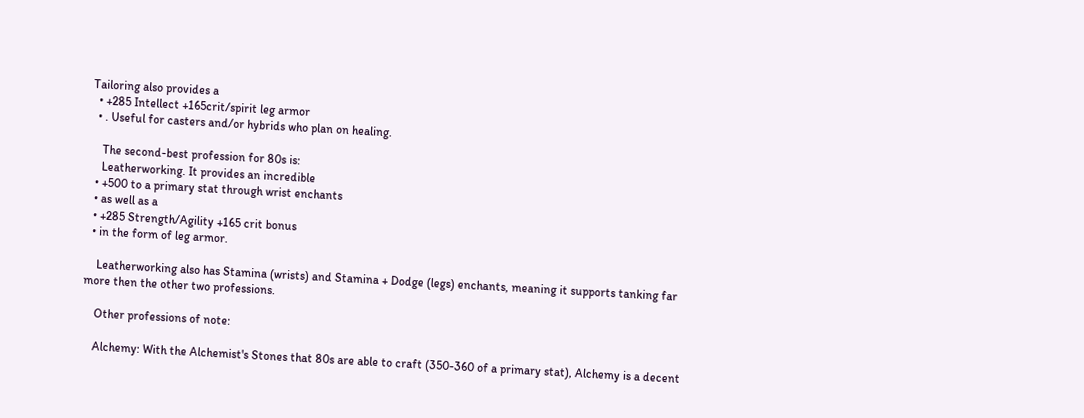Tailoring also provides a
  • +285 Intellect +165crit/spirit leg armor
  • . Useful for casters and/or hybrids who plan on healing.

    The second-best profession for 80s is:
    Leatherworking. It provides an incredible
  • +500 to a primary stat through wrist enchants
  • as well as a
  • +285 Strength/Agility +165 crit bonus
  • in the form of leg armor.

    Leatherworking also has Stamina (wrists) and Stamina + Dodge (legs) enchants, meaning it supports tanking far more then the other two professions.

    Other professions of note:

    Alchemy: With the Alchemist's Stones that 80s are able to craft (350-360 of a primary stat), Alchemy is a decent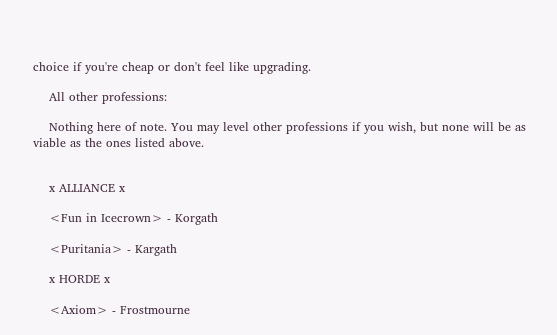choice if you're cheap or don't feel like upgrading.

    All other professions:

    Nothing here of note. You may level other professions if you wish, but none will be as viable as the ones listed above.


    x ALLIANCE x

    <Fun in Icecrown> - Korgath

    <Puritania> - Kargath

    x HORDE x

    <Axiom> - Frostmourne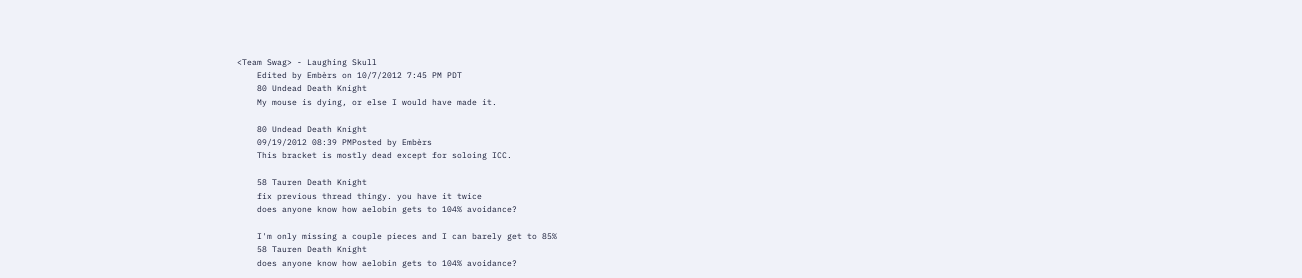<Team Swag> - Laughing Skull
    Edited by Embèrs on 10/7/2012 7:45 PM PDT
    80 Undead Death Knight
    My mouse is dying, or else I would have made it.

    80 Undead Death Knight
    09/19/2012 08:39 PMPosted by Embèrs
    This bracket is mostly dead except for soloing ICC.

    58 Tauren Death Knight
    fix previous thread thingy. you have it twice
    does anyone know how aelobin gets to 104% avoidance?

    I'm only missing a couple pieces and I can barely get to 85%
    58 Tauren Death Knight
    does anyone know how aelobin gets to 104% avoidance?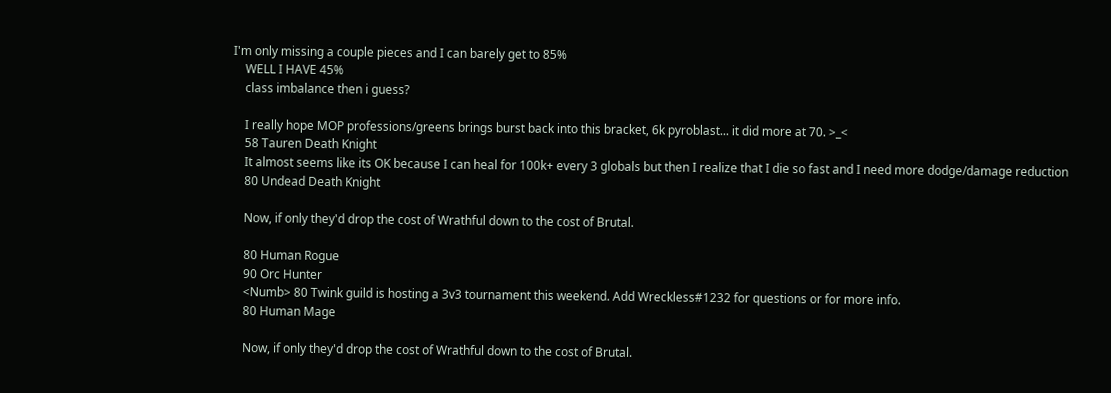I'm only missing a couple pieces and I can barely get to 85%
    WELL I HAVE 45%
    class imbalance then i guess?

    I really hope MOP professions/greens brings burst back into this bracket, 6k pyroblast... it did more at 70. >_<
    58 Tauren Death Knight
    It almost seems like its OK because I can heal for 100k+ every 3 globals but then I realize that I die so fast and I need more dodge/damage reduction
    80 Undead Death Knight

    Now, if only they'd drop the cost of Wrathful down to the cost of Brutal.

    80 Human Rogue
    90 Orc Hunter
    <Numb> 80 Twink guild is hosting a 3v3 tournament this weekend. Add Wreckless#1232 for questions or for more info.
    80 Human Mage

    Now, if only they'd drop the cost of Wrathful down to the cost of Brutal.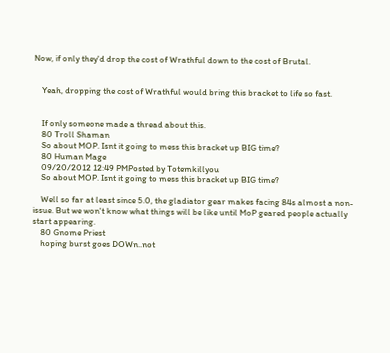Now, if only they'd drop the cost of Wrathful down to the cost of Brutal.


    Yeah, dropping the cost of Wrathful would bring this bracket to life so fast.


    If only someone made a thread about this.
    80 Troll Shaman
    So about MOP. Isnt it going to mess this bracket up BIG time?
    80 Human Mage
    09/20/2012 12:49 PMPosted by Totemkillyou
    So about MOP. Isnt it going to mess this bracket up BIG time?

    Well so far at least since 5.0, the gladiator gear makes facing 84s almost a non-issue. But we won't know what things will be like until MoP geared people actually start appearing.
    80 Gnome Priest
    hoping burst goes DOWn..not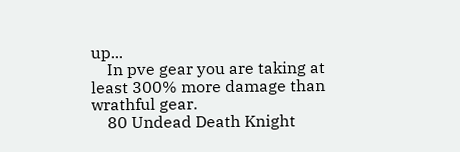up...
    In pve gear you are taking at least 300% more damage than wrathful gear.
    80 Undead Death Knight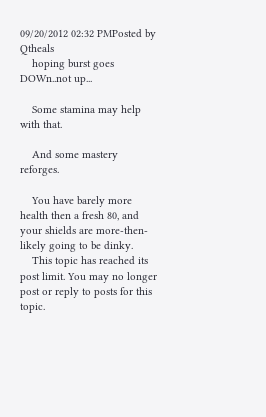09/20/2012 02:32 PMPosted by Qtheals
    hoping burst goes DOWn..not up...

    Some stamina may help with that.

    And some mastery reforges.

    You have barely more health then a fresh 80, and your shields are more-then-likely going to be dinky.
    This topic has reached its post limit. You may no longer post or reply to posts for this topic.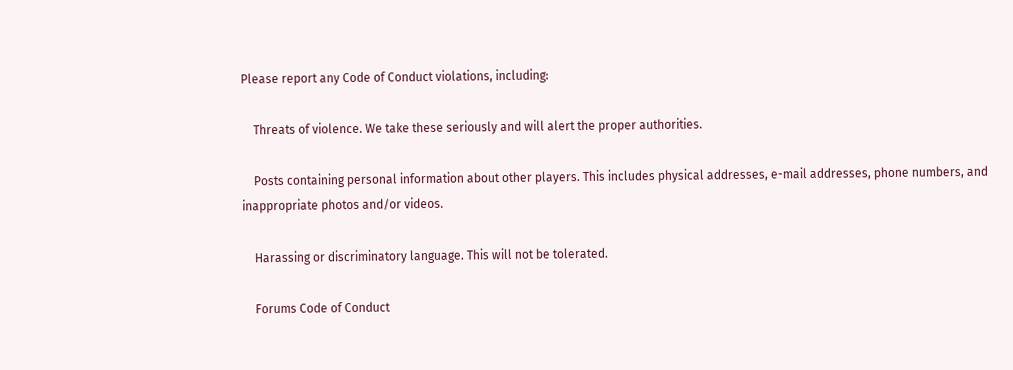Please report any Code of Conduct violations, including:

    Threats of violence. We take these seriously and will alert the proper authorities.

    Posts containing personal information about other players. This includes physical addresses, e-mail addresses, phone numbers, and inappropriate photos and/or videos.

    Harassing or discriminatory language. This will not be tolerated.

    Forums Code of Conduct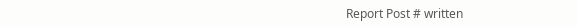Report Post # written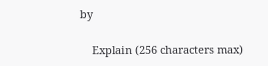by

    Explain (256 characters max)